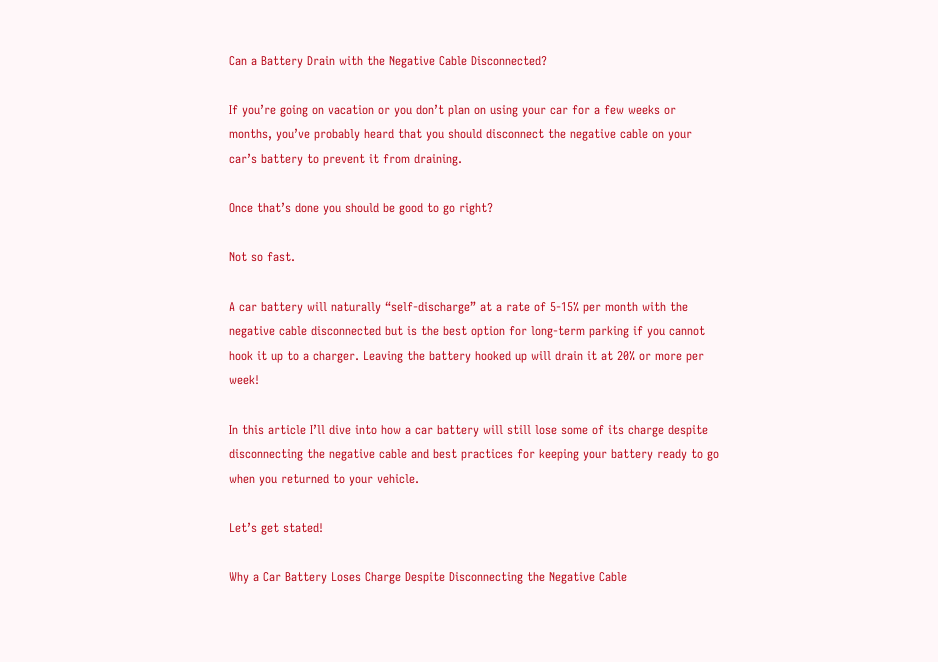Can a Battery Drain with the Negative Cable Disconnected?

If you’re going on vacation or you don’t plan on using your car for a few weeks or months, you’ve probably heard that you should disconnect the negative cable on your car’s battery to prevent it from draining.

Once that’s done you should be good to go right?

Not so fast.

A car battery will naturally “self-discharge” at a rate of 5-15% per month with the negative cable disconnected but is the best option for long-term parking if you cannot hook it up to a charger. Leaving the battery hooked up will drain it at 20% or more per week!

In this article I’ll dive into how a car battery will still lose some of its charge despite disconnecting the negative cable and best practices for keeping your battery ready to go when you returned to your vehicle.

Let’s get stated!

Why a Car Battery Loses Charge Despite Disconnecting the Negative Cable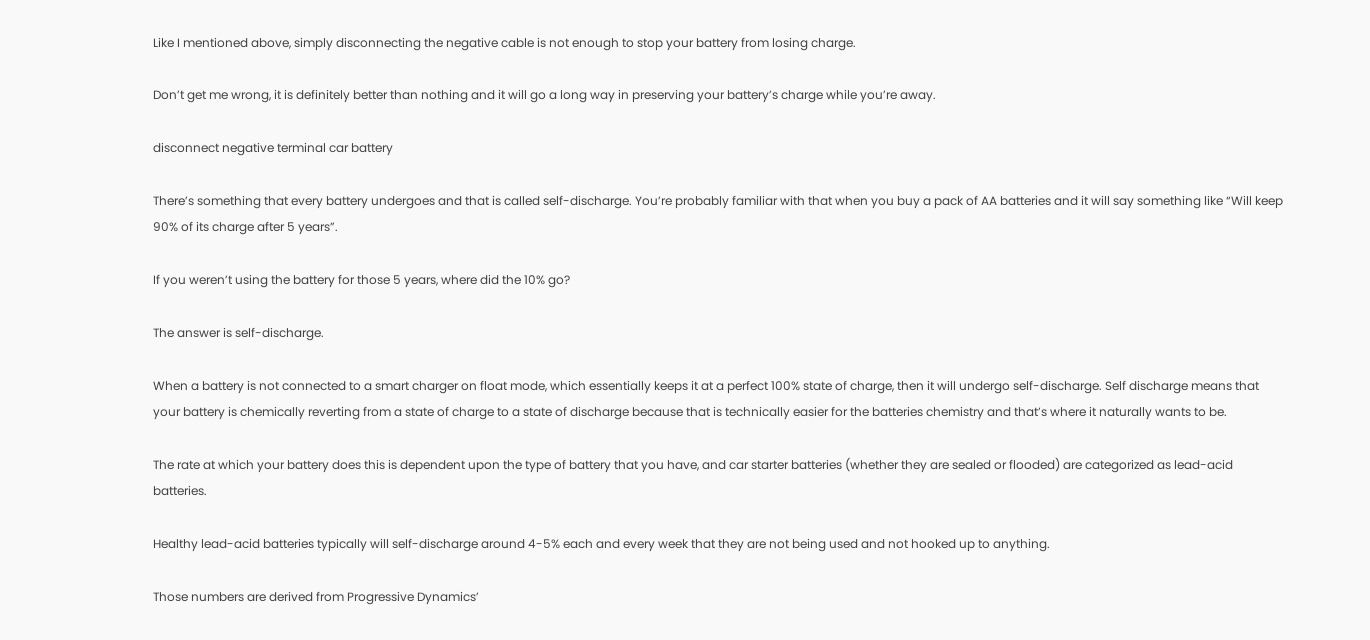Like I mentioned above, simply disconnecting the negative cable is not enough to stop your battery from losing charge.

Don’t get me wrong, it is definitely better than nothing and it will go a long way in preserving your battery’s charge while you’re away.

disconnect negative terminal car battery

There’s something that every battery undergoes and that is called self-discharge. You’re probably familiar with that when you buy a pack of AA batteries and it will say something like “Will keep 90% of its charge after 5 years”.

If you weren’t using the battery for those 5 years, where did the 10% go?

The answer is self-discharge.

When a battery is not connected to a smart charger on float mode, which essentially keeps it at a perfect 100% state of charge, then it will undergo self-discharge. Self discharge means that your battery is chemically reverting from a state of charge to a state of discharge because that is technically easier for the batteries chemistry and that’s where it naturally wants to be.

The rate at which your battery does this is dependent upon the type of battery that you have, and car starter batteries (whether they are sealed or flooded) are categorized as lead-acid batteries.

Healthy lead-acid batteries typically will self-discharge around 4-5% each and every week that they are not being used and not hooked up to anything.

Those numbers are derived from Progressive Dynamics’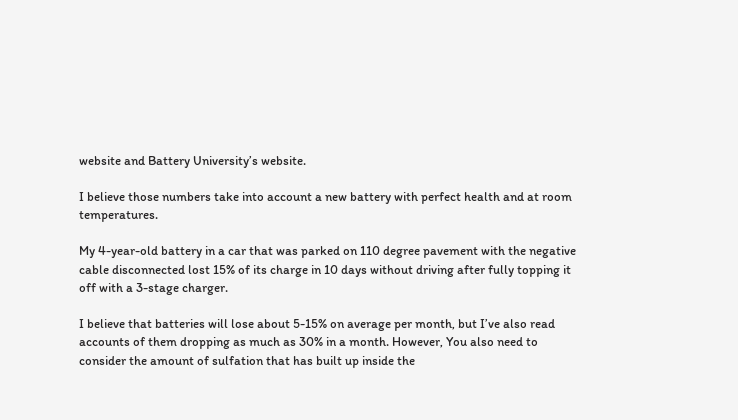website and Battery University’s website.

I believe those numbers take into account a new battery with perfect health and at room temperatures.

My 4-year-old battery in a car that was parked on 110 degree pavement with the negative cable disconnected lost 15% of its charge in 10 days without driving after fully topping it off with a 3-stage charger.

I believe that batteries will lose about 5-15% on average per month, but I’ve also read accounts of them dropping as much as 30% in a month. However, You also need to consider the amount of sulfation that has built up inside the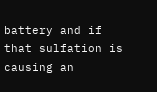battery and if that sulfation is causing an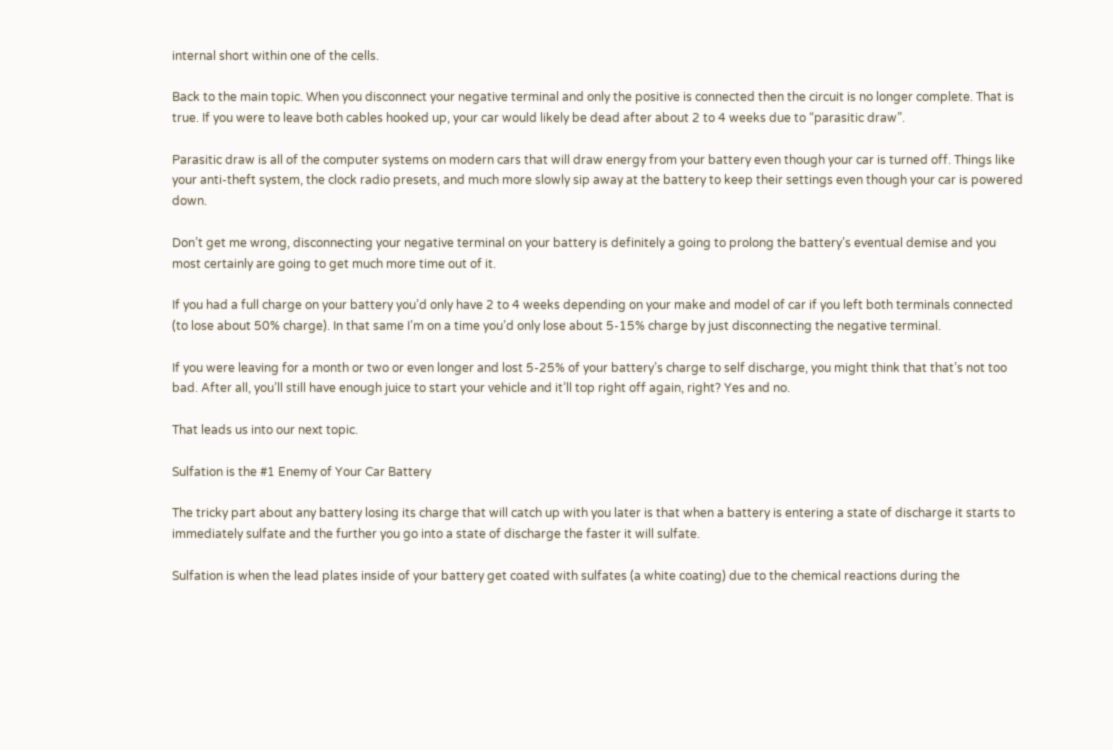internal short within one of the cells.

Back to the main topic. When you disconnect your negative terminal and only the positive is connected then the circuit is no longer complete. That is true. If you were to leave both cables hooked up, your car would likely be dead after about 2 to 4 weeks due to “parasitic draw”.

Parasitic draw is all of the computer systems on modern cars that will draw energy from your battery even though your car is turned off. Things like your anti-theft system, the clock radio presets, and much more slowly sip away at the battery to keep their settings even though your car is powered down.

Don’t get me wrong, disconnecting your negative terminal on your battery is definitely a going to prolong the battery’s eventual demise and you most certainly are going to get much more time out of it.

If you had a full charge on your battery you’d only have 2 to 4 weeks depending on your make and model of car if you left both terminals connected (to lose about 50% charge). In that same I’m on a time you’d only lose about 5-15% charge by just disconnecting the negative terminal.

If you were leaving for a month or two or even longer and lost 5-25% of your battery’s charge to self discharge, you might think that that’s not too bad. After all, you’ll still have enough juice to start your vehicle and it’ll top right off again, right? Yes and no.

That leads us into our next topic.

Sulfation is the #1 Enemy of Your Car Battery

The tricky part about any battery losing its charge that will catch up with you later is that when a battery is entering a state of discharge it starts to immediately sulfate and the further you go into a state of discharge the faster it will sulfate.

Sulfation is when the lead plates inside of your battery get coated with sulfates (a white coating) due to the chemical reactions during the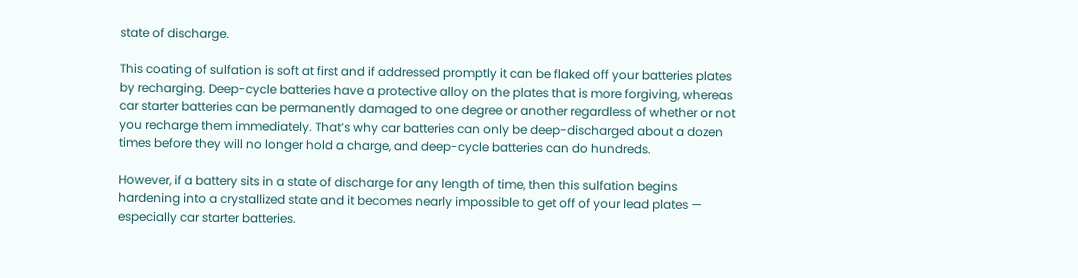state of discharge.

This coating of sulfation is soft at first and if addressed promptly it can be flaked off your batteries plates by recharging. Deep-cycle batteries have a protective alloy on the plates that is more forgiving, whereas car starter batteries can be permanently damaged to one degree or another regardless of whether or not you recharge them immediately. That’s why car batteries can only be deep-discharged about a dozen times before they will no longer hold a charge, and deep-cycle batteries can do hundreds.

However, if a battery sits in a state of discharge for any length of time, then this sulfation begins hardening into a crystallized state and it becomes nearly impossible to get off of your lead plates — especially car starter batteries.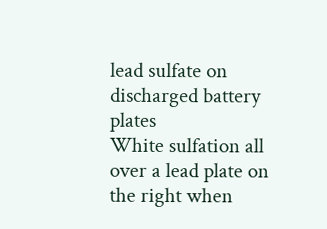lead sulfate on discharged battery plates
White sulfation all over a lead plate on the right when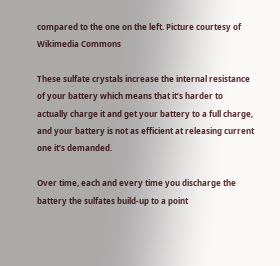compared to the one on the left. Picture courtesy of Wikimedia Commons

These sulfate crystals increase the internal resistance of your battery which means that it’s harder to actually charge it and get your battery to a full charge, and your battery is not as efficient at releasing current one it’s demanded.

Over time, each and every time you discharge the battery the sulfates build-up to a point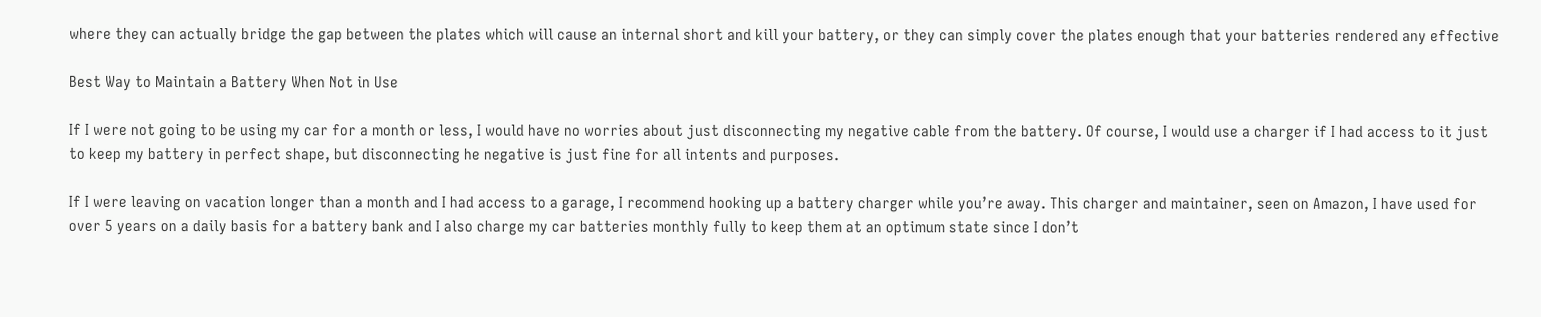where they can actually bridge the gap between the plates which will cause an internal short and kill your battery, or they can simply cover the plates enough that your batteries rendered any effective

Best Way to Maintain a Battery When Not in Use

If I were not going to be using my car for a month or less, I would have no worries about just disconnecting my negative cable from the battery. Of course, I would use a charger if I had access to it just to keep my battery in perfect shape, but disconnecting he negative is just fine for all intents and purposes.

If I were leaving on vacation longer than a month and I had access to a garage, I recommend hooking up a battery charger while you’re away. This charger and maintainer, seen on Amazon, I have used for over 5 years on a daily basis for a battery bank and I also charge my car batteries monthly fully to keep them at an optimum state since I don’t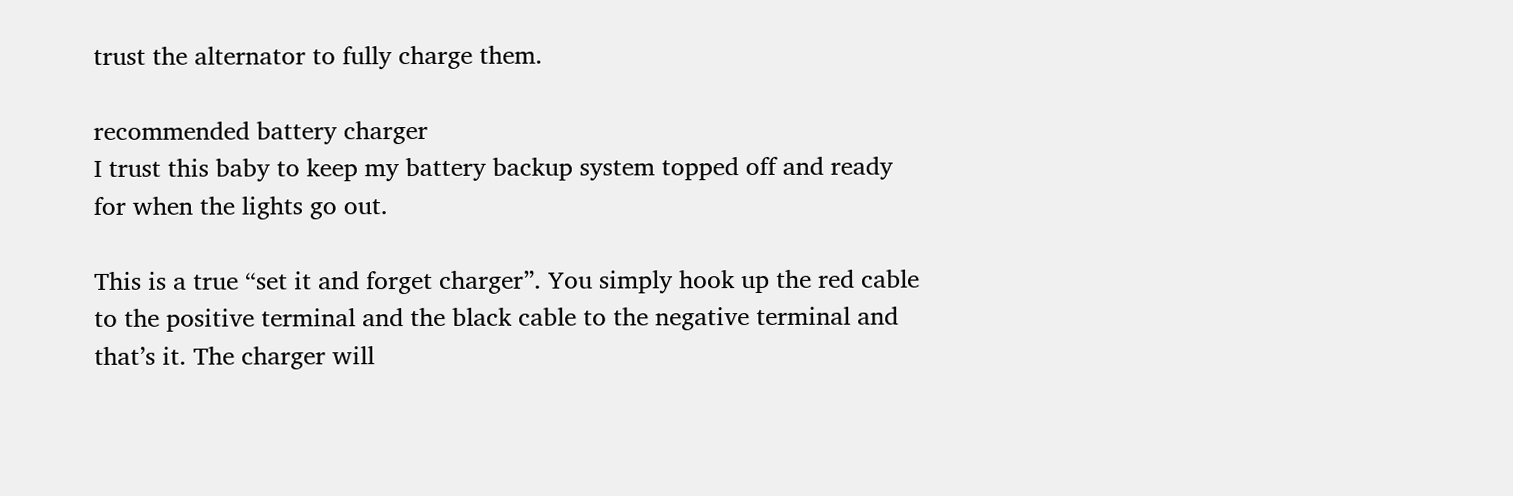trust the alternator to fully charge them.

recommended battery charger
I trust this baby to keep my battery backup system topped off and ready for when the lights go out.

This is a true “set it and forget charger”. You simply hook up the red cable to the positive terminal and the black cable to the negative terminal and that’s it. The charger will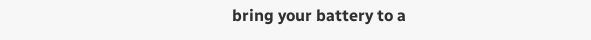bring your battery to a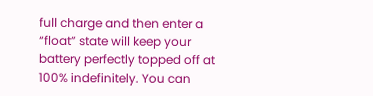full charge and then enter a “float” state will keep your battery perfectly topped off at 100% indefinitely. You can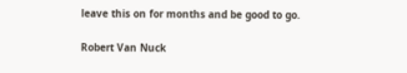leave this on for months and be good to go.

Robert Van Nuck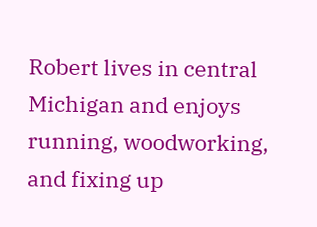Robert lives in central Michigan and enjoys running, woodworking, and fixing up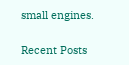small engines.

Recent Posts